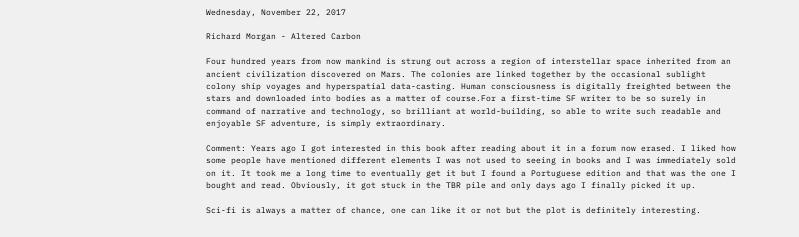Wednesday, November 22, 2017

Richard Morgan - Altered Carbon

Four hundred years from now mankind is strung out across a region of interstellar space inherited from an ancient civilization discovered on Mars. The colonies are linked together by the occasional sublight colony ship voyages and hyperspatial data-casting. Human consciousness is digitally freighted between the stars and downloaded into bodies as a matter of course.For a first-time SF writer to be so surely in command of narrative and technology, so brilliant at world-building, so able to write such readable and enjoyable SF adventure, is simply extraordinary.

Comment: Years ago I got interested in this book after reading about it in a forum now erased. I liked how some people have mentioned different elements I was not used to seeing in books and I was immediately sold on it. It took me a long time to eventually get it but I found a Portuguese edition and that was the one I bought and read. Obviously, it got stuck in the TBR pile and only days ago I finally picked it up.

Sci-fi is always a matter of chance, one can like it or not but the plot is definitely interesting.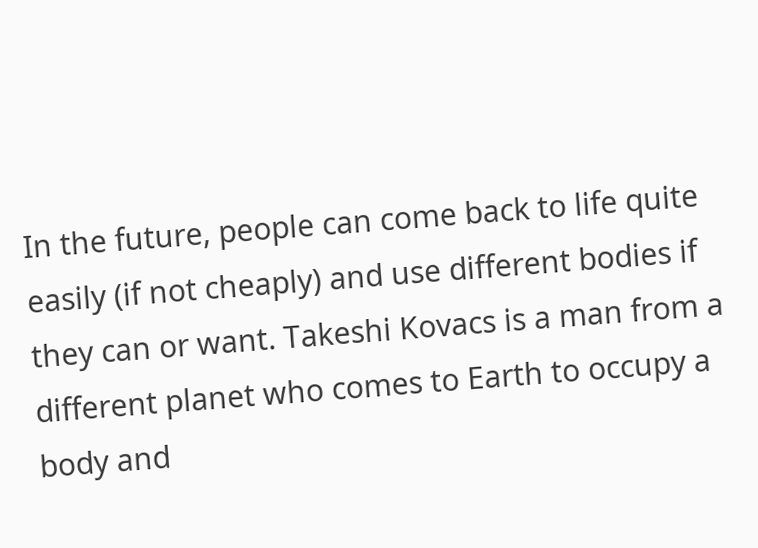In the future, people can come back to life quite easily (if not cheaply) and use different bodies if they can or want. Takeshi Kovacs is a man from a different planet who comes to Earth to occupy a body and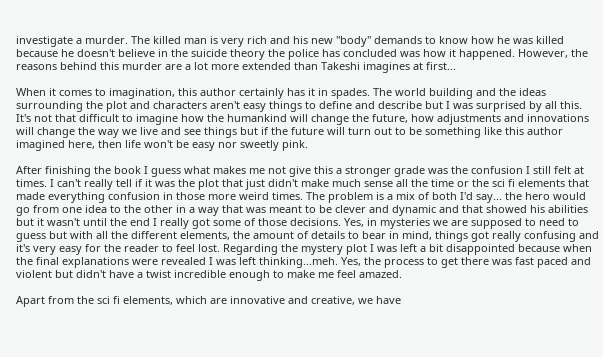investigate a murder. The killed man is very rich and his new "body" demands to know how he was killed because he doesn't believe in the suicide theory the police has concluded was how it happened. However, the reasons behind this murder are a lot more extended than Takeshi imagines at first...

When it comes to imagination, this author certainly has it in spades. The world building and the ideas surrounding the plot and characters aren't easy things to define and describe but I was surprised by all this. It's not that difficult to imagine how the humankind will change the future, how adjustments and innovations will change the way we live and see things but if the future will turn out to be something like this author imagined here, then life won't be easy nor sweetly pink.

After finishing the book I guess what makes me not give this a stronger grade was the confusion I still felt at times. I can't really tell if it was the plot that just didn't make much sense all the time or the sci fi elements that made everything confusion in those more weird times. The problem is a mix of both I'd say... the hero would go from one idea to the other in a way that was meant to be clever and dynamic and that showed his abilities but it wasn't until the end I really got some of those decisions. Yes, in mysteries we are supposed to need to guess but with all the different elements, the amount of details to bear in mind, things got really confusing and it's very easy for the reader to feel lost. Regarding the mystery plot I was left a bit disappointed because when the final explanations were revealed I was left thinking...meh. Yes, the process to get there was fast paced and violent but didn't have a twist incredible enough to make me feel amazed.

Apart from the sci fi elements, which are innovative and creative, we have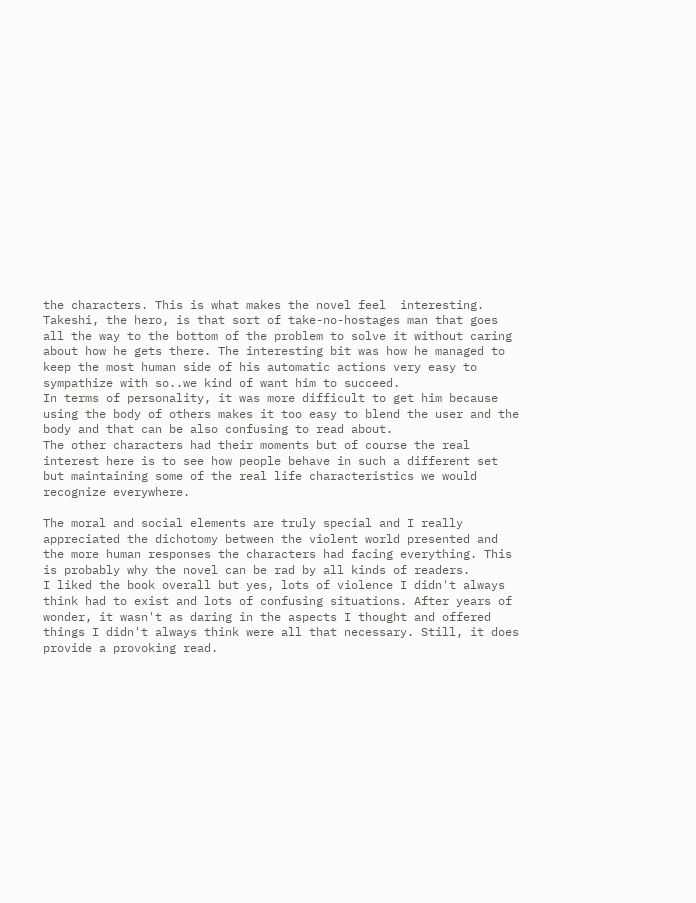the characters. This is what makes the novel feel  interesting. Takeshi, the hero, is that sort of take-no-hostages man that goes all the way to the bottom of the problem to solve it without caring about how he gets there. The interesting bit was how he managed to keep the most human side of his automatic actions very easy to sympathize with so..we kind of want him to succeed.
In terms of personality, it was more difficult to get him because using the body of others makes it too easy to blend the user and the body and that can be also confusing to read about.
The other characters had their moments but of course the real interest here is to see how people behave in such a different set but maintaining some of the real life characteristics we would recognize everywhere.

The moral and social elements are truly special and I really appreciated the dichotomy between the violent world presented and the more human responses the characters had facing everything. This is probably why the novel can be rad by all kinds of readers.
I liked the book overall but yes, lots of violence I didn't always think had to exist and lots of confusing situations. After years of wonder, it wasn't as daring in the aspects I thought and offered things I didn't always think were all that necessary. Still, it does provide a provoking read.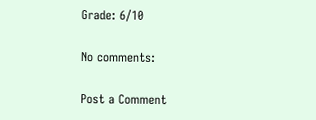Grade: 6/10

No comments:

Post a Comment